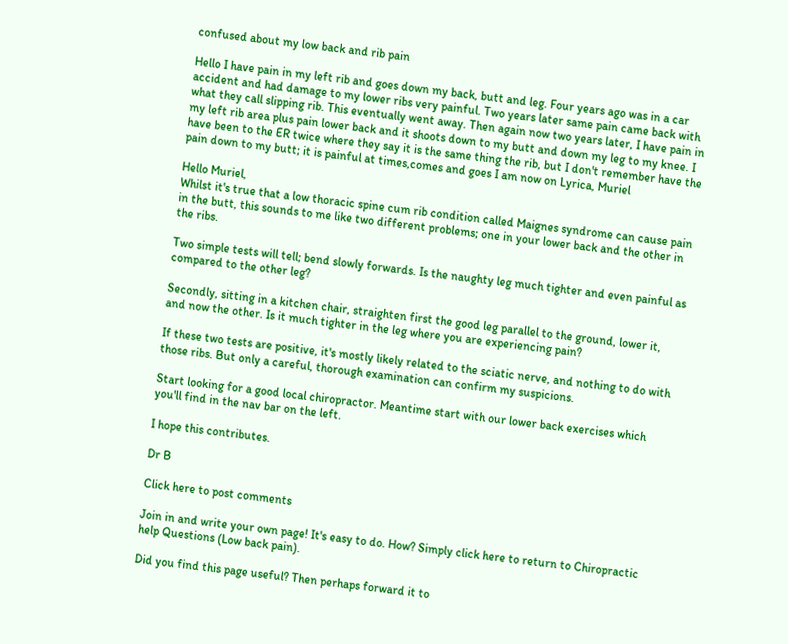confused about my low back and rib pain

Hello I have pain in my left rib and goes down my back, butt and leg. Four years ago was in a car accident and had damage to my lower ribs very painful. Two years later same pain came back with what they call slipping rib. This eventually went away. Then again now two years later, I have pain in my left rib area plus pain lower back and it shoots down to my butt and down my leg to my knee. I have been to the ER twice where they say it is the same thing the rib, but I don't remember have the pain down to my butt; it is painful at times,comes and goes I am now on Lyrica, Muriel

Hello Muriel,
Whilst it's true that a low thoracic spine cum rib condition called Maignes syndrome can cause pain in the butt, this sounds to me like two different problems; one in your lower back and the other in the ribs.

Two simple tests will tell; bend slowly forwards. Is the naughty leg much tighter and even painful as compared to the other leg?

Secondly, sitting in a kitchen chair, straighten first the good leg parallel to the ground, lower it, and now the other. Is it much tighter in the leg where you are experiencing pain?

If these two tests are positive, it's mostly likely related to the sciatic nerve, and nothing to do with those ribs. But only a careful, thorough examination can confirm my suspicions.

Start looking for a good local chiropractor. Meantime start with our lower back exercises which you'll find in the nav bar on the left.

I hope this contributes.

Dr B

Click here to post comments

Join in and write your own page! It's easy to do. How? Simply click here to return to Chiropractic help Questions (Low back pain).

Did you find this page useful? Then perhaps forward it to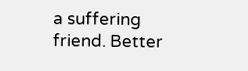a suffering friend. Better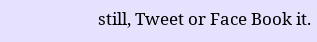still, Tweet or Face Book it.